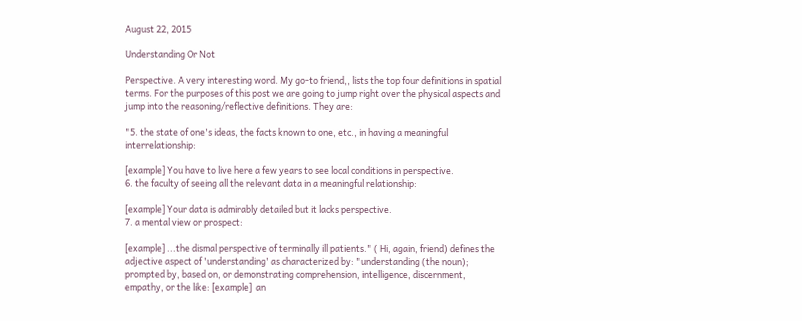August 22, 2015

Understanding Or Not

Perspective. A very interesting word. My go-to friend,, lists the top four definitions in spatial terms. For the purposes of this post we are going to jump right over the physical aspects and jump into the reasoning/reflective definitions. They are:

"5. the state of one's ideas, the facts known to one, etc., in having a meaningful interrelationship:

[example] You have to live here a few years to see local conditions in perspective.
6. the faculty of seeing all the relevant data in a meaningful relationship:

[example] Your data is admirably detailed but it lacks perspective.
7. a mental view or prospect:

[example] ...the dismal perspective of terminally ill patients." ( Hi, again, friend) defines the adjective aspect of 'understanding' as characterized by: "understanding (the noun); prompted by, based on, or demonstrating comprehension, intelligence, discernment, empathy, or the like: [example]  an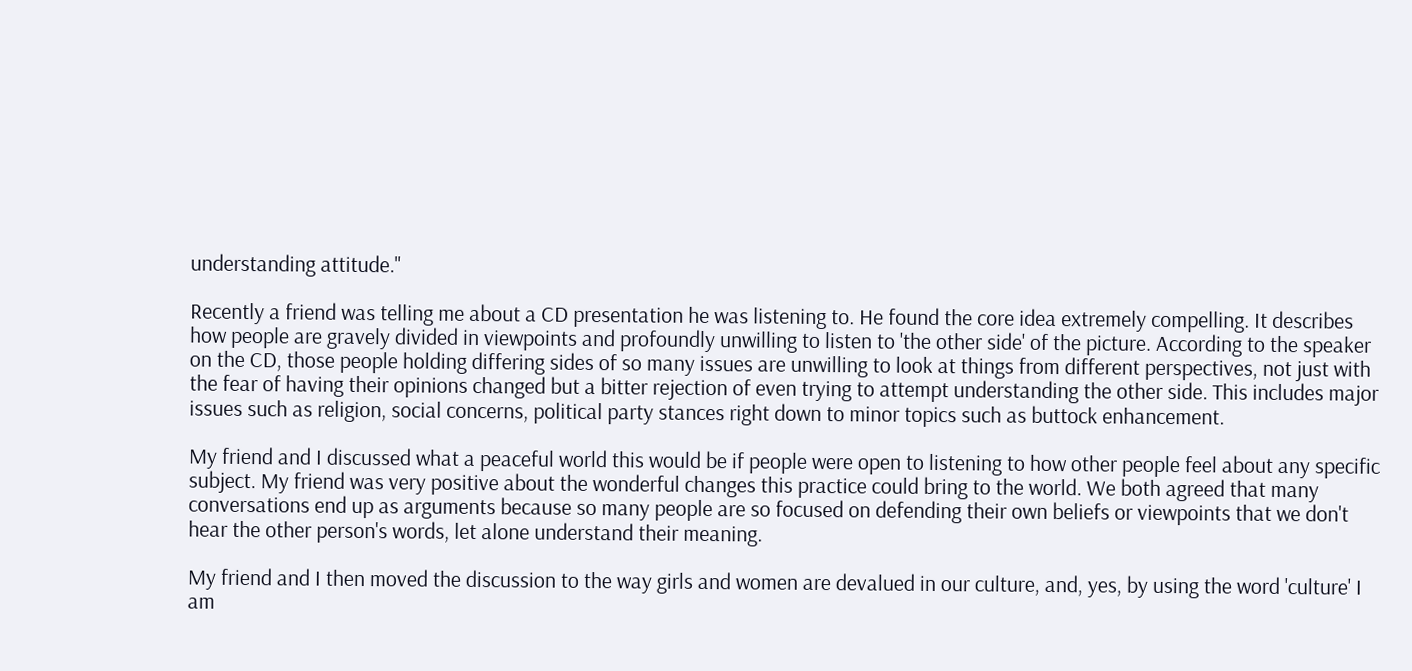understanding attitude."

Recently a friend was telling me about a CD presentation he was listening to. He found the core idea extremely compelling. It describes how people are gravely divided in viewpoints and profoundly unwilling to listen to 'the other side' of the picture. According to the speaker on the CD, those people holding differing sides of so many issues are unwilling to look at things from different perspectives, not just with the fear of having their opinions changed but a bitter rejection of even trying to attempt understanding the other side. This includes major issues such as religion, social concerns, political party stances right down to minor topics such as buttock enhancement.

My friend and I discussed what a peaceful world this would be if people were open to listening to how other people feel about any specific subject. My friend was very positive about the wonderful changes this practice could bring to the world. We both agreed that many conversations end up as arguments because so many people are so focused on defending their own beliefs or viewpoints that we don't hear the other person's words, let alone understand their meaning.

My friend and I then moved the discussion to the way girls and women are devalued in our culture, and, yes, by using the word 'culture' I am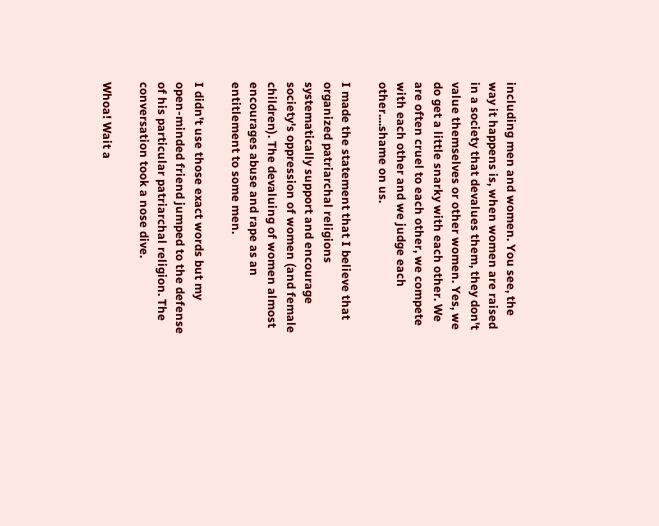including men and women. You see, the way it happens is, when women are raised in a society that devalues them, they don't value themselves or other women. Yes, we do get a little snarky with each other. We are often cruel to each other, we compete with each other and we judge each other....shame on us.

I made the statement that I believe that organized patriarchal religions systematically support and encourage society's oppression of women (and female children). The devaluing of women almost encourages abuse and rape as an entitlement to some men.

I didn't use those exact words but my open-minded friend jumped to the defense of his particular patriarchal religion. The conversation took a nose dive.

Whoa! Wait a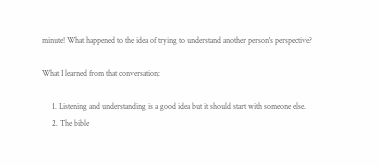minute! What happened to the idea of trying to understand another person's perspective?

What I learned from that conversation:

     1. Listening and understanding is a good idea but it should start with someone else.
     2. The bible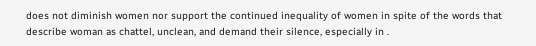does not diminish women nor support the continued inequality of women in spite of the words that describe woman as chattel, unclean, and demand their silence, especially in .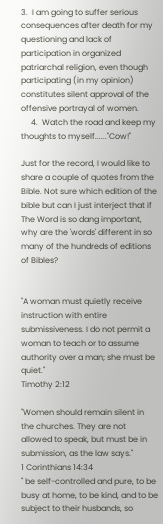3.  I am going to suffer serious consequences after death for my questioning and lack of participation in organized patriarchal religion, even though participating (in my opinion) constitutes silent approval of the offensive portrayal of women.
     4.  Watch the road and keep my thoughts to myself......"Cow!"

Just for the record, I would like to share a couple of quotes from the Bible. Not sure which edition of the bible but can I just interject that if The Word is so dang important, why are the 'words' different in so many of the hundreds of editions of Bibles?


"A woman must quietly receive instruction with entire submissiveness. I do not permit a woman to teach or to assume authority over a man; she must be quiet."
Timothy 2:12

"Women should remain silent in the churches. They are not allowed to speak, but must be in submission, as the law says."
1 Corinthians 14:34
" be self-controlled and pure, to be busy at home, to be kind, and to be subject to their husbands, so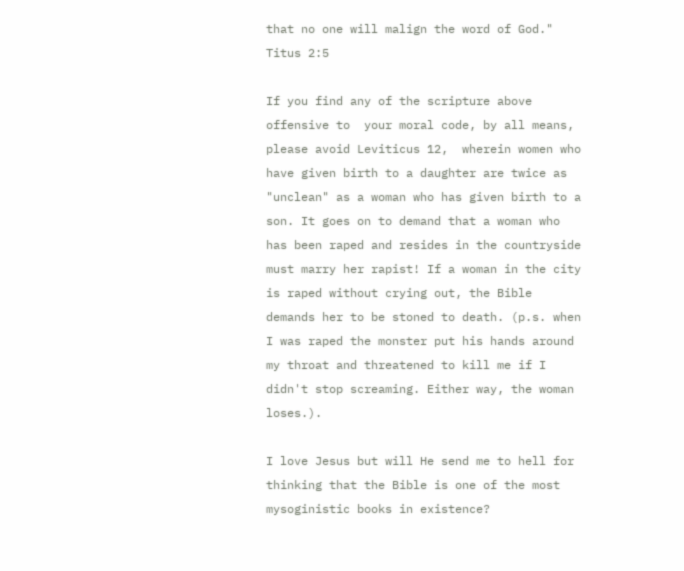that no one will malign the word of God."
Titus 2:5

If you find any of the scripture above offensive to  your moral code, by all means, please avoid Leviticus 12,  wherein women who have given birth to a daughter are twice as "unclean" as a woman who has given birth to a son. It goes on to demand that a woman who has been raped and resides in the countryside must marry her rapist! If a woman in the city is raped without crying out, the Bible demands her to be stoned to death. (p.s. when I was raped the monster put his hands around my throat and threatened to kill me if I didn't stop screaming. Either way, the woman loses.).

I love Jesus but will He send me to hell for thinking that the Bible is one of the most mysoginistic books in existence?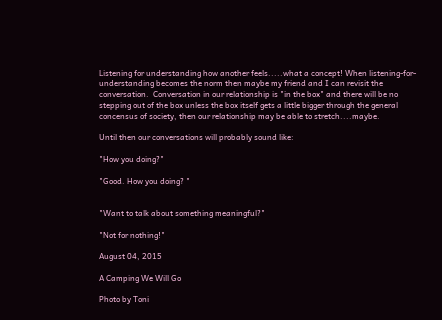Listening for understanding how another feels.....what a concept! When listening-for-understanding becomes the norm then maybe my friend and I can revisit the conversation.  Conversation in our relationship is "in the box" and there will be no stepping out of the box unless the box itself gets a little bigger through the general concensus of society, then our relationship may be able to stretch....maybe.

Until then our conversations will probably sound like:

"How you doing?"

"Good. How you doing? "


"Want to talk about something meaningful?"

"Not for nothing!"

August 04, 2015

A Camping We Will Go

Photo by Toni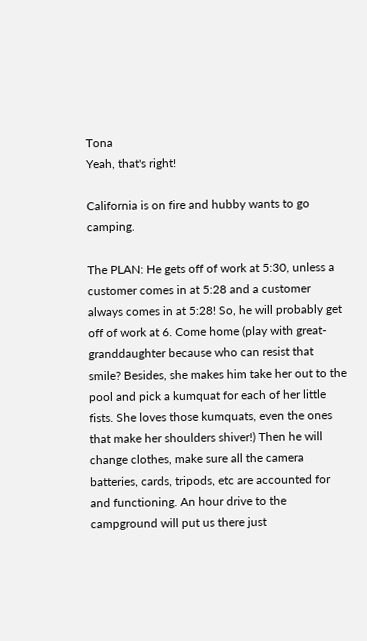Tona
Yeah, that's right!

California is on fire and hubby wants to go camping.

The PLAN: He gets off of work at 5:30, unless a customer comes in at 5:28 and a customer always comes in at 5:28! So, he will probably get off of work at 6. Come home (play with great-granddaughter because who can resist that smile? Besides, she makes him take her out to the pool and pick a kumquat for each of her little fists. She loves those kumquats, even the ones that make her shoulders shiver!) Then he will change clothes, make sure all the camera batteries, cards, tripods, etc are accounted for and functioning. An hour drive to the campground will put us there just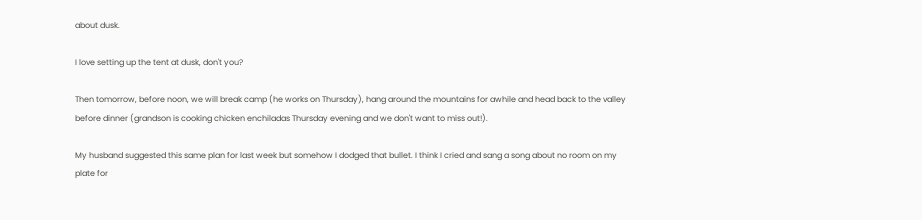about dusk.

I love setting up the tent at dusk, don't you?

Then tomorrow, before noon, we will break camp (he works on Thursday), hang around the mountains for awhile and head back to the valley before dinner (grandson is cooking chicken enchiladas Thursday evening and we don't want to miss out!).

My husband suggested this same plan for last week but somehow I dodged that bullet. I think I cried and sang a song about no room on my plate for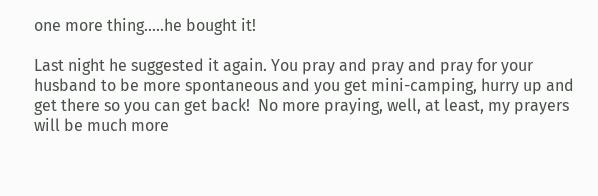one more thing.....he bought it!

Last night he suggested it again. You pray and pray and pray for your husband to be more spontaneous and you get mini-camping, hurry up and get there so you can get back!  No more praying, well, at least, my prayers will be much more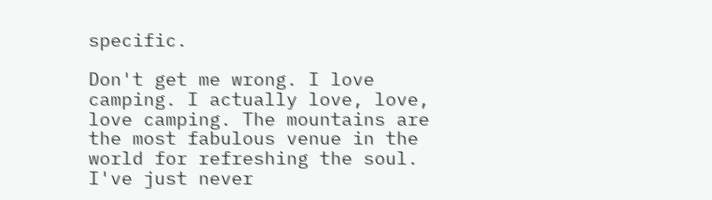specific.

Don't get me wrong. I love camping. I actually love, love, love camping. The mountains are the most fabulous venue in the world for refreshing the soul. I've just never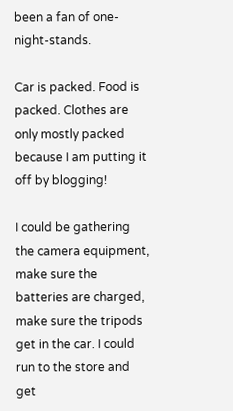been a fan of one-night-stands.

Car is packed. Food is packed. Clothes are only mostly packed because I am putting it off by blogging!

I could be gathering the camera equipment, make sure the batteries are charged, make sure the tripods get in the car. I could run to the store and get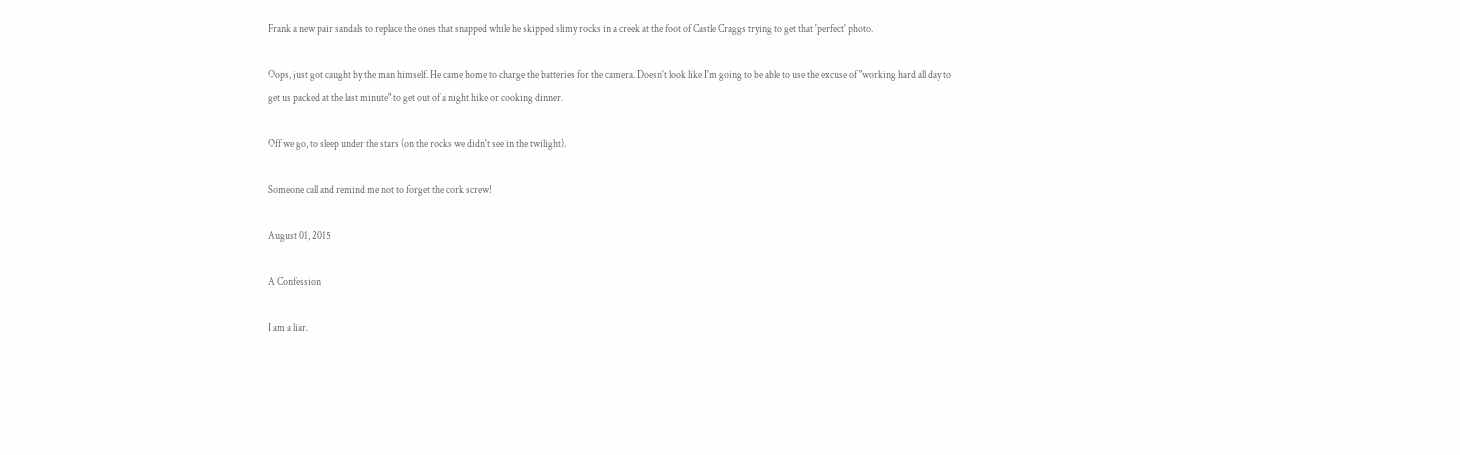Frank a new pair sandals to replace the ones that snapped while he skipped slimy rocks in a creek at the foot of Castle Craggs trying to get that 'perfect' photo.

Oops, just got caught by the man himself. He came home to charge the batteries for the camera. Doesn't look like I'm going to be able to use the excuse of "working hard all day to get us packed at the last minute" to get out of a night hike or cooking dinner.

Off we go, to sleep under the stars (on the rocks we didn't see in the twilight).

Someone call and remind me not to forget the cork screw!

August 01, 2015

A Confession

I am a liar.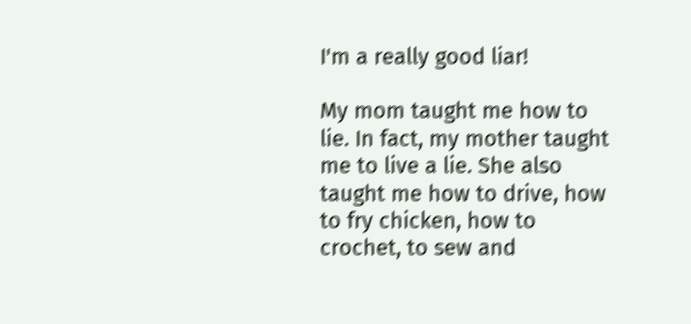I'm a really good liar!

My mom taught me how to lie. In fact, my mother taught me to live a lie. She also taught me how to drive, how to fry chicken, how to crochet, to sew and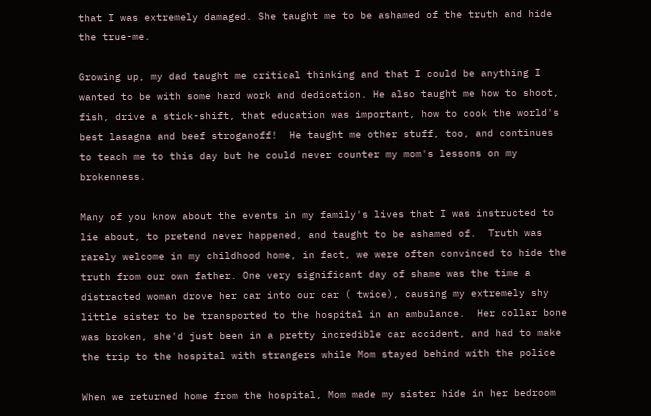that I was extremely damaged. She taught me to be ashamed of the truth and hide the true-me.

Growing up, my dad taught me critical thinking and that I could be anything I wanted to be with some hard work and dedication. He also taught me how to shoot, fish, drive a stick-shift, that education was important, how to cook the world's best lasagna and beef stroganoff!  He taught me other stuff, too, and continues to teach me to this day but he could never counter my mom's lessons on my brokenness.

Many of you know about the events in my family's lives that I was instructed to lie about, to pretend never happened, and taught to be ashamed of.  Truth was rarely welcome in my childhood home, in fact, we were often convinced to hide the truth from our own father. One very significant day of shame was the time a distracted woman drove her car into our car ( twice), causing my extremely shy little sister to be transported to the hospital in an ambulance.  Her collar bone was broken, she'd just been in a pretty incredible car accident, and had to make the trip to the hospital with strangers while Mom stayed behind with the police

When we returned home from the hospital, Mom made my sister hide in her bedroom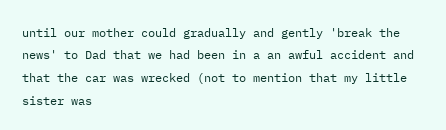until our mother could gradually and gently 'break the news' to Dad that we had been in a an awful accident and that the car was wrecked (not to mention that my little sister was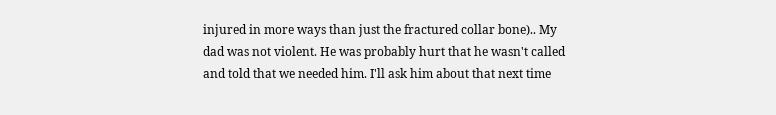injured in more ways than just the fractured collar bone).. My dad was not violent. He was probably hurt that he wasn't called and told that we needed him. I'll ask him about that next time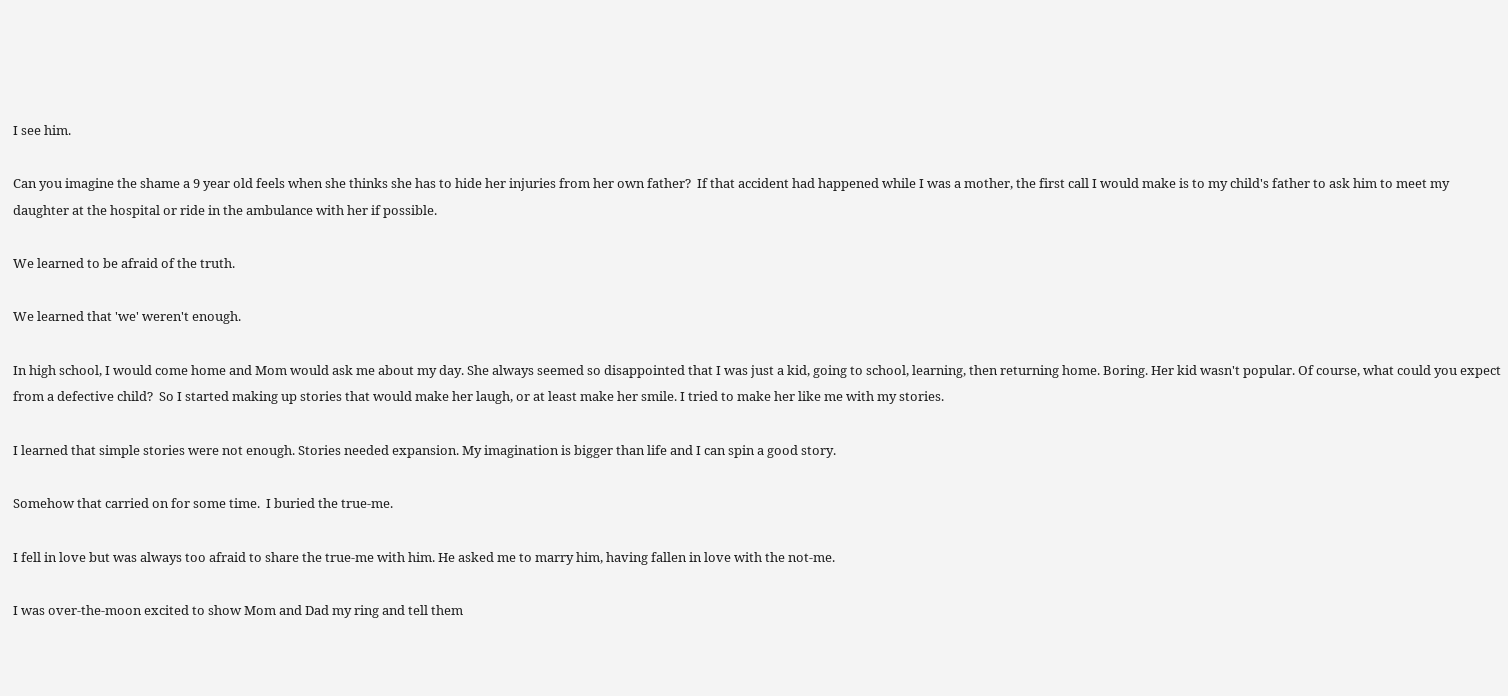I see him.

Can you imagine the shame a 9 year old feels when she thinks she has to hide her injuries from her own father?  If that accident had happened while I was a mother, the first call I would make is to my child's father to ask him to meet my daughter at the hospital or ride in the ambulance with her if possible.

We learned to be afraid of the truth.

We learned that 'we' weren't enough.

In high school, I would come home and Mom would ask me about my day. She always seemed so disappointed that I was just a kid, going to school, learning, then returning home. Boring. Her kid wasn't popular. Of course, what could you expect from a defective child?  So I started making up stories that would make her laugh, or at least make her smile. I tried to make her like me with my stories.

I learned that simple stories were not enough. Stories needed expansion. My imagination is bigger than life and I can spin a good story.

Somehow that carried on for some time.  I buried the true-me.

I fell in love but was always too afraid to share the true-me with him. He asked me to marry him, having fallen in love with the not-me.

I was over-the-moon excited to show Mom and Dad my ring and tell them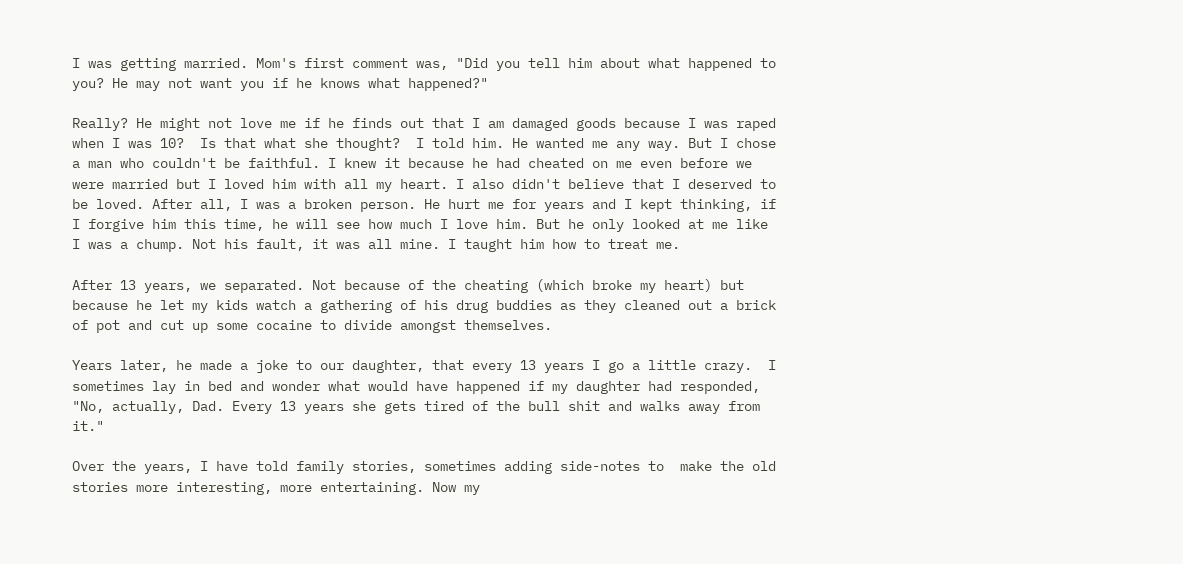I was getting married. Mom's first comment was, "Did you tell him about what happened to you? He may not want you if he knows what happened?"

Really? He might not love me if he finds out that I am damaged goods because I was raped when I was 10?  Is that what she thought?  I told him. He wanted me any way. But I chose a man who couldn't be faithful. I knew it because he had cheated on me even before we were married but I loved him with all my heart. I also didn't believe that I deserved to be loved. After all, I was a broken person. He hurt me for years and I kept thinking, if I forgive him this time, he will see how much I love him. But he only looked at me like I was a chump. Not his fault, it was all mine. I taught him how to treat me.

After 13 years, we separated. Not because of the cheating (which broke my heart) but because he let my kids watch a gathering of his drug buddies as they cleaned out a brick of pot and cut up some cocaine to divide amongst themselves.

Years later, he made a joke to our daughter, that every 13 years I go a little crazy.  I sometimes lay in bed and wonder what would have happened if my daughter had responded, "No, actually, Dad. Every 13 years she gets tired of the bull shit and walks away from it."

Over the years, I have told family stories, sometimes adding side-notes to  make the old stories more interesting, more entertaining. Now my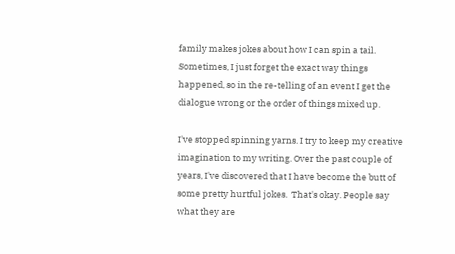family makes jokes about how I can spin a tail. Sometimes, I just forget the exact way things happened, so in the re-telling of an event I get the dialogue wrong or the order of things mixed up.

I've stopped spinning yarns. I try to keep my creative imagination to my writing. Over the past couple of years, I've discovered that I have become the butt of some pretty hurtful jokes.  That's okay. People say what they are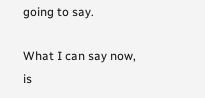going to say.

What I can say now, is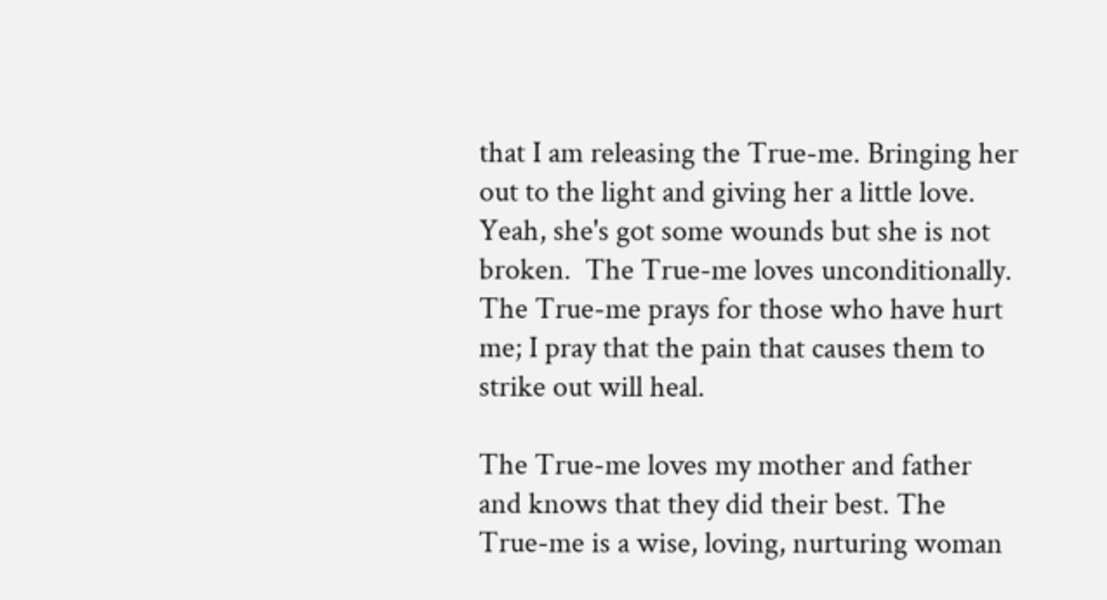that I am releasing the True-me. Bringing her out to the light and giving her a little love.  Yeah, she's got some wounds but she is not broken.  The True-me loves unconditionally. The True-me prays for those who have hurt me; I pray that the pain that causes them to strike out will heal.

The True-me loves my mother and father and knows that they did their best. The True-me is a wise, loving, nurturing woman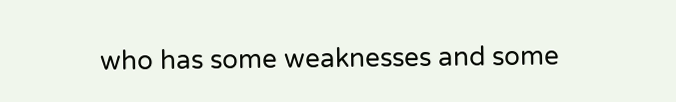who has some weaknesses and some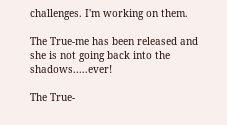challenges. I'm working on them.

The True-me has been released and she is not going back into the shadows.....ever!

The True-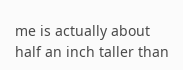me is actually about half an inch taller than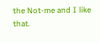the Not-me and I like that.